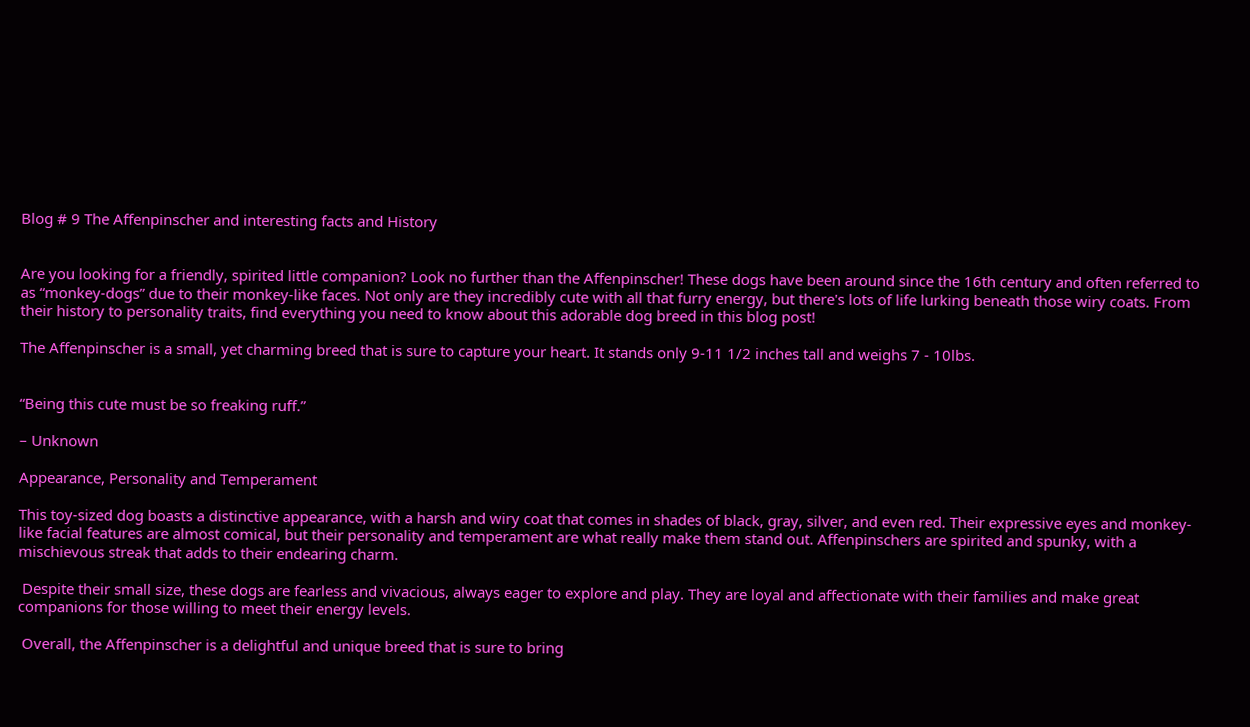Blog # 9 The Affenpinscher and interesting facts and History


Are you looking for a friendly, spirited little companion? Look no further than the Affenpinscher! These dogs have been around since the 16th century and often referred to as “monkey-dogs” due to their monkey-like faces. Not only are they incredibly cute with all that furry energy, but there's lots of life lurking beneath those wiry coats. From their history to personality traits, find everything you need to know about this adorable dog breed in this blog post!

The Affenpinscher is a small, yet charming breed that is sure to capture your heart. It stands only 9-11 1/2 inches tall and weighs 7 - 10lbs.


“Being this cute must be so freaking ruff.”

– Unknown

Appearance, Personality and Temperament

This toy-sized dog boasts a distinctive appearance, with a harsh and wiry coat that comes in shades of black, gray, silver, and even red. Their expressive eyes and monkey-like facial features are almost comical, but their personality and temperament are what really make them stand out. Affenpinschers are spirited and spunky, with a mischievous streak that adds to their endearing charm.

 Despite their small size, these dogs are fearless and vivacious, always eager to explore and play. They are loyal and affectionate with their families and make great companions for those willing to meet their energy levels.

 Overall, the Affenpinscher is a delightful and unique breed that is sure to bring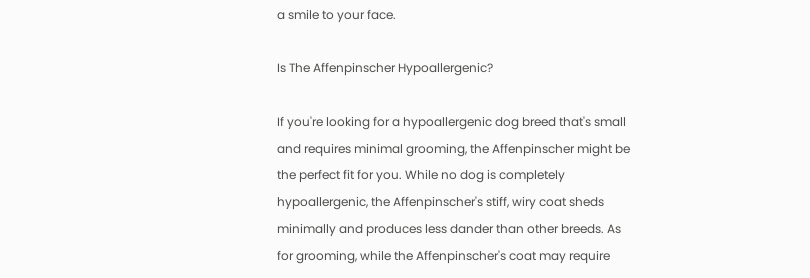a smile to your face.

Is The Affenpinscher Hypoallergenic?

If you're looking for a hypoallergenic dog breed that's small and requires minimal grooming, the Affenpinscher might be the perfect fit for you. While no dog is completely hypoallergenic, the Affenpinscher's stiff, wiry coat sheds minimally and produces less dander than other breeds. As for grooming, while the Affenpinscher's coat may require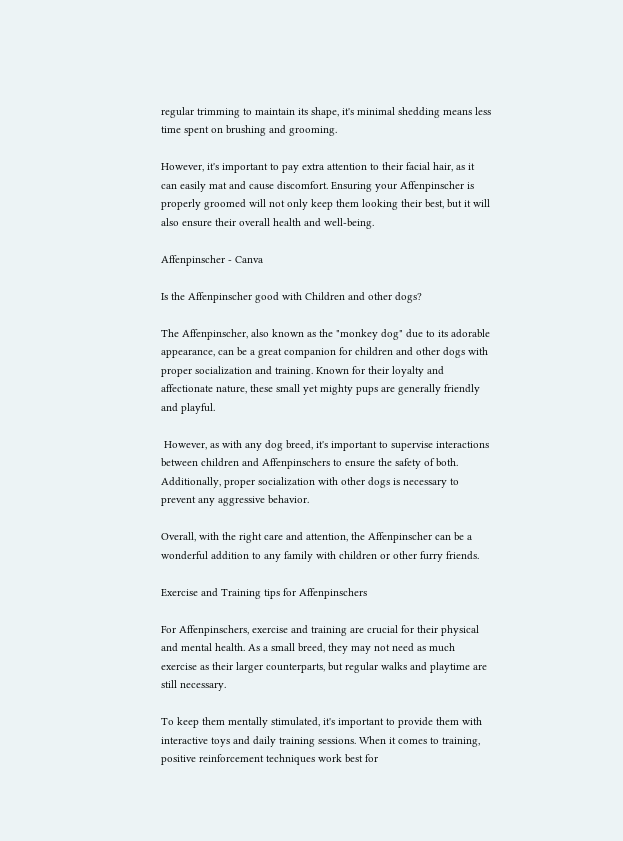regular trimming to maintain its shape, it's minimal shedding means less time spent on brushing and grooming.

However, it's important to pay extra attention to their facial hair, as it can easily mat and cause discomfort. Ensuring your Affenpinscher is properly groomed will not only keep them looking their best, but it will also ensure their overall health and well-being.

Affenpinscher - Canva

Is the Affenpinscher good with Children and other dogs?

The Affenpinscher, also known as the "monkey dog" due to its adorable appearance, can be a great companion for children and other dogs with proper socialization and training. Known for their loyalty and affectionate nature, these small yet mighty pups are generally friendly and playful.

 However, as with any dog breed, it's important to supervise interactions between children and Affenpinschers to ensure the safety of both. Additionally, proper socialization with other dogs is necessary to prevent any aggressive behavior.

Overall, with the right care and attention, the Affenpinscher can be a wonderful addition to any family with children or other furry friends.

Exercise and Training tips for Affenpinschers

For Affenpinschers, exercise and training are crucial for their physical and mental health. As a small breed, they may not need as much exercise as their larger counterparts, but regular walks and playtime are still necessary.

To keep them mentally stimulated, it's important to provide them with interactive toys and daily training sessions. When it comes to training, positive reinforcement techniques work best for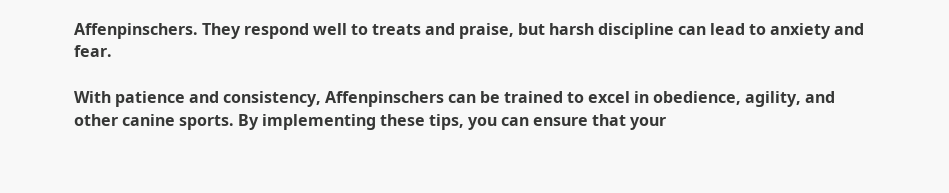Affenpinschers. They respond well to treats and praise, but harsh discipline can lead to anxiety and fear.

With patience and consistency, Affenpinschers can be trained to excel in obedience, agility, and other canine sports. By implementing these tips, you can ensure that your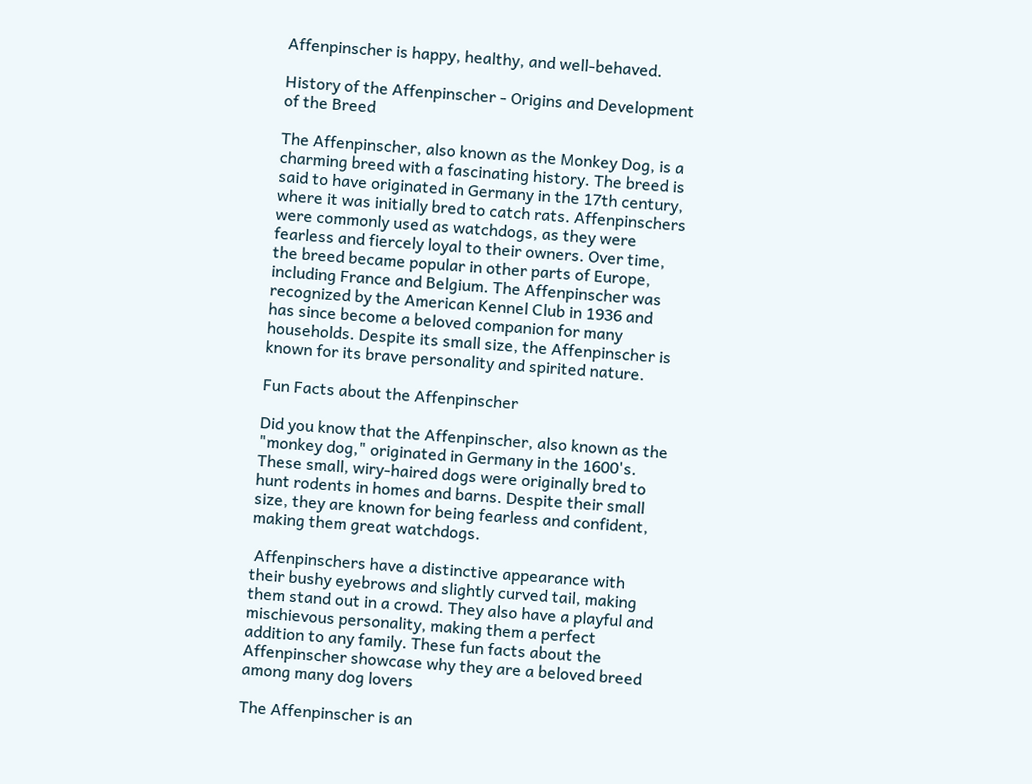Affenpinscher is happy, healthy, and well-behaved.

History of the Affenpinscher - Origins and Development of the Breed

The Affenpinscher, also known as the Monkey Dog, is a charming breed with a fascinating history. The breed is said to have originated in Germany in the 17th century, where it was initially bred to catch rats. Affenpinschers were commonly used as watchdogs, as they were fearless and fiercely loyal to their owners. Over time, the breed became popular in other parts of Europe, including France and Belgium. The Affenpinscher was recognized by the American Kennel Club in 1936 and has since become a beloved companion for many households. Despite its small size, the Affenpinscher is known for its brave personality and spirited nature.

Fun Facts about the Affenpinscher

Did you know that the Affenpinscher, also known as the "monkey dog," originated in Germany in the 1600's. These small, wiry-haired dogs were originally bred to hunt rodents in homes and barns. Despite their small size, they are known for being fearless and confident, making them great watchdogs.

 Affenpinschers have a distinctive appearance with their bushy eyebrows and slightly curved tail, making them stand out in a crowd. They also have a playful and mischievous personality, making them a perfect addition to any family. These fun facts about the Affenpinscher showcase why they are a beloved breed among many dog lovers

The Affenpinscher is an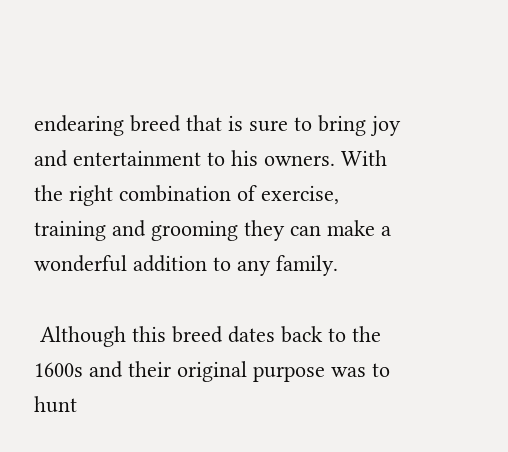endearing breed that is sure to bring joy and entertainment to his owners. With the right combination of exercise, training and grooming they can make a wonderful addition to any family.

 Although this breed dates back to the 1600s and their original purpose was to hunt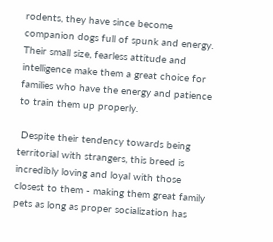rodents, they have since become companion dogs full of spunk and energy. Their small size, fearless attitude and intelligence make them a great choice for families who have the energy and patience to train them up properly.

 Despite their tendency towards being territorial with strangers, this breed is incredibly loving and loyal with those closest to them - making them great family pets as long as proper socialization has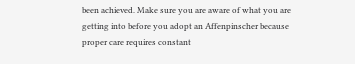been achieved. Make sure you are aware of what you are getting into before you adopt an Affenpinscher because proper care requires constant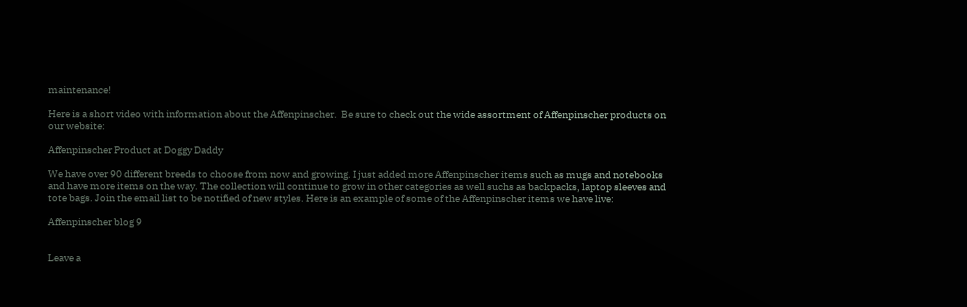maintenance!

Here is a short video with information about the Affenpinscher.  Be sure to check out the wide assortment of Affenpinscher products on our website:

Affenpinscher Product at Doggy Daddy

We have over 90 different breeds to choose from now and growing. I just added more Affenpinscher items such as mugs and notebooks and have more items on the way. The collection will continue to grow in other categories as well suchs as backpacks, laptop sleeves and tote bags. Join the email list to be notified of new styles. Here is an example of some of the Affenpinscher items we have live:

Affenpinscher blog 9


Leave a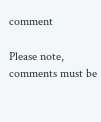comment

Please note, comments must be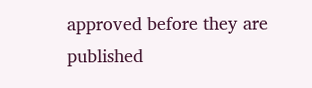approved before they are published